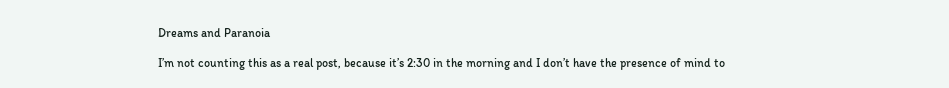Dreams and Paranoia

I’m not counting this as a real post, because it’s 2:30 in the morning and I don’t have the presence of mind to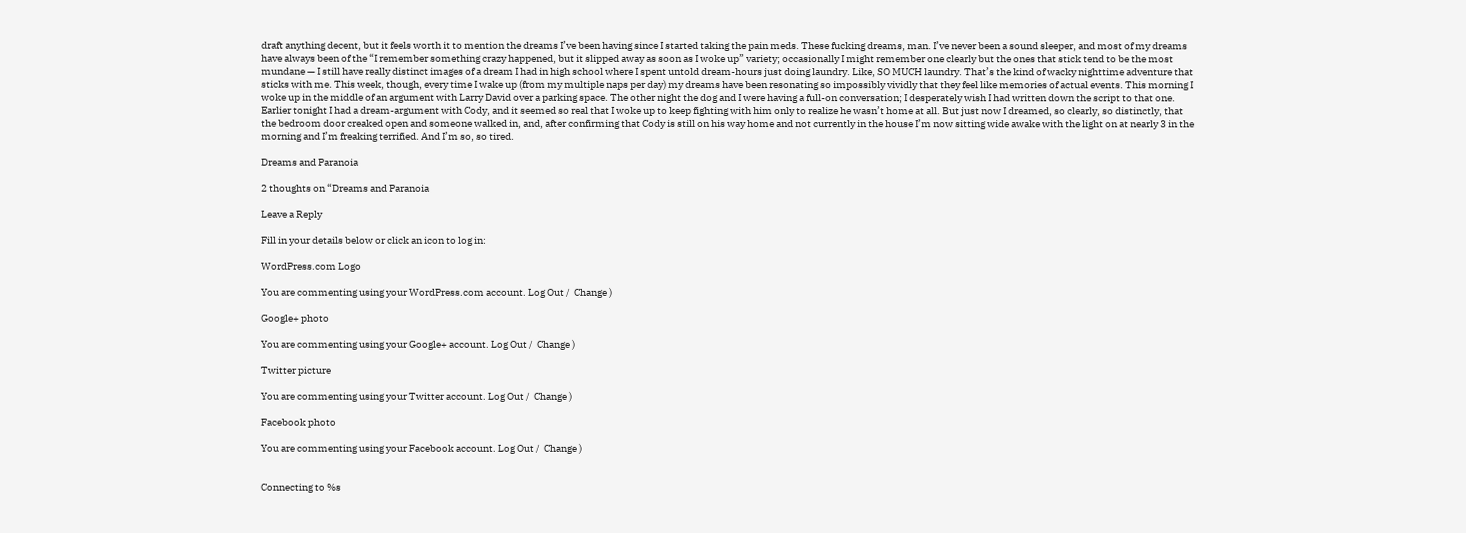draft anything decent, but it feels worth it to mention the dreams I’ve been having since I started taking the pain meds. These fucking dreams, man. I’ve never been a sound sleeper, and most of my dreams have always been of the “I remember something crazy happened, but it slipped away as soon as I woke up” variety; occasionally I might remember one clearly but the ones that stick tend to be the most mundane — I still have really distinct images of a dream I had in high school where I spent untold dream-hours just doing laundry. Like, SO MUCH laundry. That’s the kind of wacky nighttime adventure that sticks with me. This week, though, every time I wake up (from my multiple naps per day) my dreams have been resonating so impossibly vividly that they feel like memories of actual events. This morning I woke up in the middle of an argument with Larry David over a parking space. The other night the dog and I were having a full-on conversation; I desperately wish I had written down the script to that one. Earlier tonight I had a dream-argument with Cody, and it seemed so real that I woke up to keep fighting with him only to realize he wasn’t home at all. But just now I dreamed, so clearly, so distinctly, that the bedroom door creaked open and someone walked in, and, after confirming that Cody is still on his way home and not currently in the house I’m now sitting wide awake with the light on at nearly 3 in the morning and I’m freaking terrified. And I’m so, so tired.

Dreams and Paranoia

2 thoughts on “Dreams and Paranoia

Leave a Reply

Fill in your details below or click an icon to log in:

WordPress.com Logo

You are commenting using your WordPress.com account. Log Out /  Change )

Google+ photo

You are commenting using your Google+ account. Log Out /  Change )

Twitter picture

You are commenting using your Twitter account. Log Out /  Change )

Facebook photo

You are commenting using your Facebook account. Log Out /  Change )


Connecting to %s